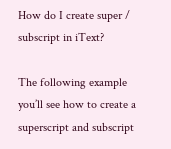How do I create super / subscript in iText?

The following example you’ll see how to create a superscript and subscript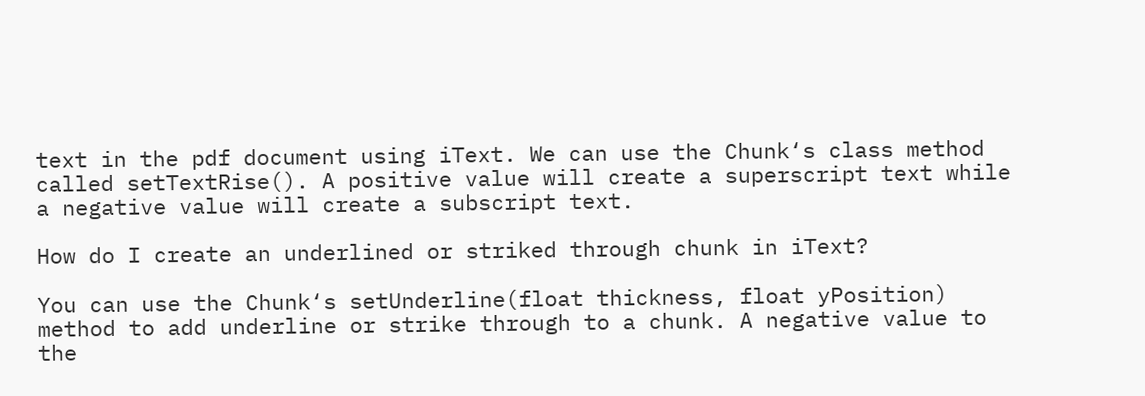text in the pdf document using iText. We can use the Chunk‘s class method called setTextRise(). A positive value will create a superscript text while a negative value will create a subscript text.

How do I create an underlined or striked through chunk in iText?

You can use the Chunk‘s setUnderline(float thickness, float yPosition) method to add underline or strike through to a chunk. A negative value to the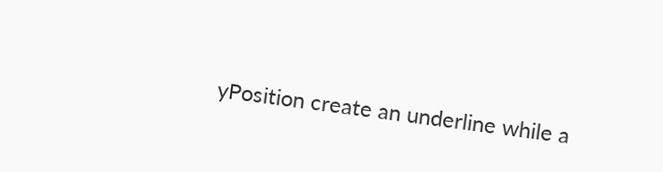yPosition create an underline while a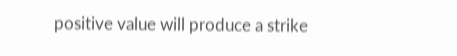positive value will produce a strike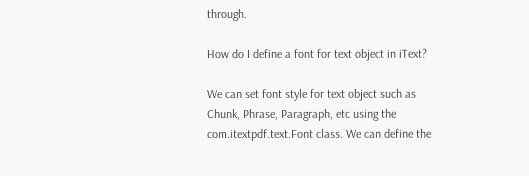through.

How do I define a font for text object in iText?

We can set font style for text object such as Chunk, Phrase, Paragraph, etc using the com.itextpdf.text.Font class. We can define the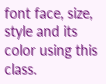font face, size, style and its color using this class.